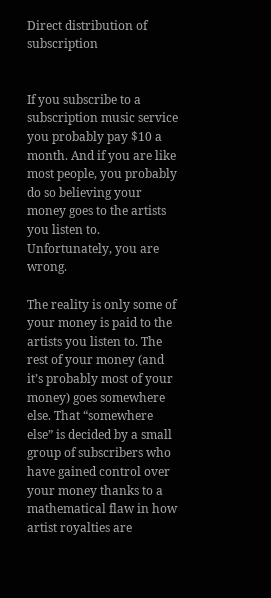Direct distribution of subscription


If you subscribe to a subscription music service you probably pay $10 a month. And if you are like most people, you probably do so believing your money goes to the artists you listen to. Unfortunately, you are wrong.

The reality is only some of your money is paid to the artists you listen to. The rest of your money (and it’s probably most of your money) goes somewhere else. That “somewhere else” is decided by a small group of subscribers who have gained control over your money thanks to a mathematical flaw in how artist royalties are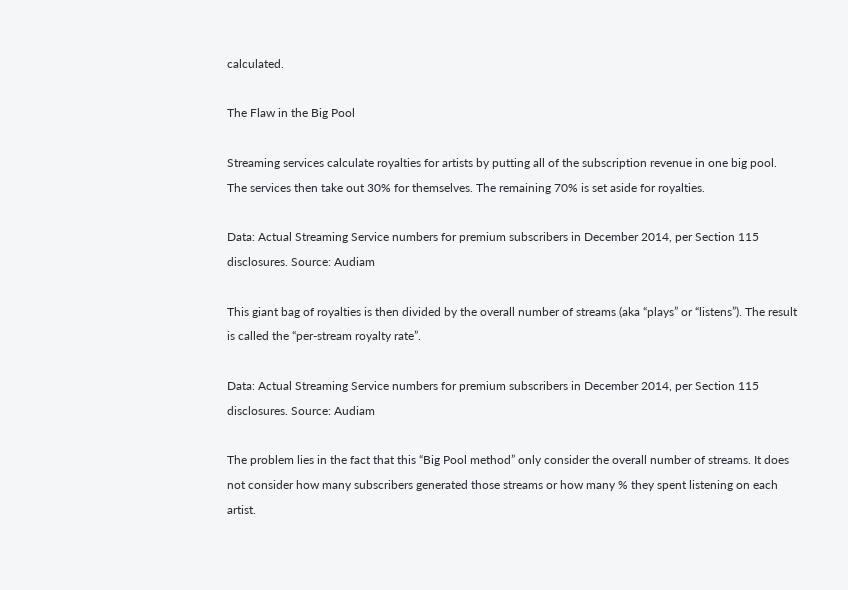calculated.

The Flaw in the Big Pool

Streaming services calculate royalties for artists by putting all of the subscription revenue in one big pool. The services then take out 30% for themselves. The remaining 70% is set aside for royalties.

Data: Actual Streaming Service numbers for premium subscribers in December 2014, per Section 115 disclosures. Source: Audiam

This giant bag of royalties is then divided by the overall number of streams (aka “plays” or “listens”). The result is called the “per-stream royalty rate”.

Data: Actual Streaming Service numbers for premium subscribers in December 2014, per Section 115 disclosures. Source: Audiam

The problem lies in the fact that this “Big Pool method” only consider the overall number of streams. It does not consider how many subscribers generated those streams or how many % they spent listening on each artist.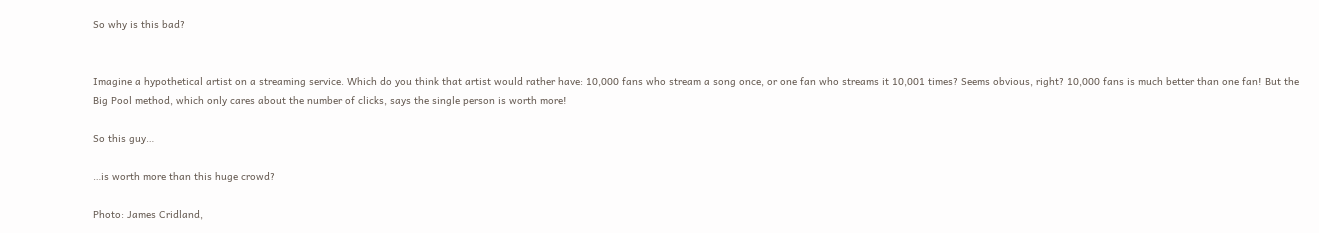So why is this bad?


Imagine a hypothetical artist on a streaming service. Which do you think that artist would rather have: 10,000 fans who stream a song once, or one fan who streams it 10,001 times? Seems obvious, right? 10,000 fans is much better than one fan! But the Big Pool method, which only cares about the number of clicks, says the single person is worth more!

So this guy…

…is worth more than this huge crowd?

Photo: James Cridland,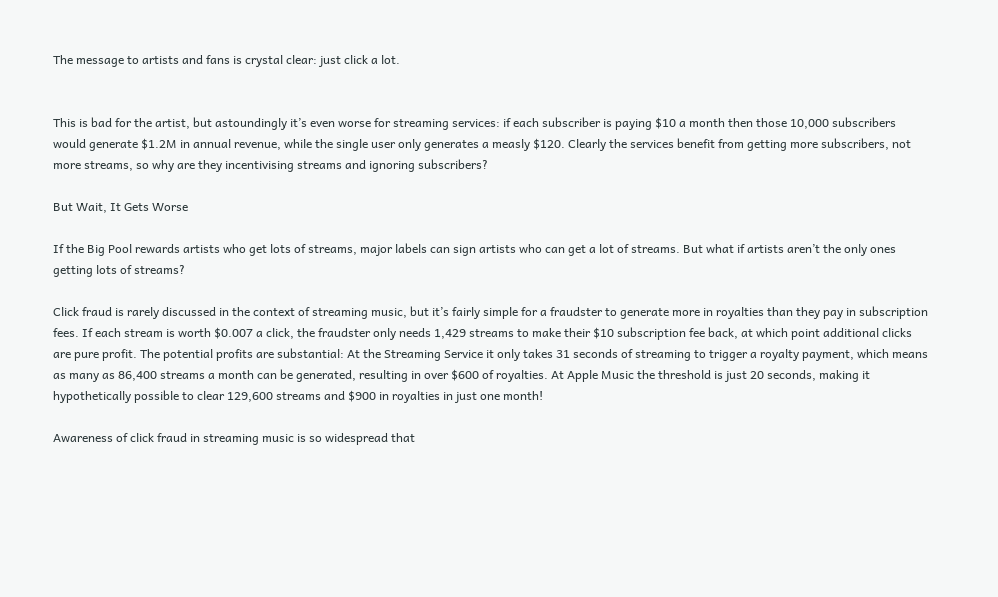The message to artists and fans is crystal clear: just click a lot.


This is bad for the artist, but astoundingly it’s even worse for streaming services: if each subscriber is paying $10 a month then those 10,000 subscribers would generate $1.2M in annual revenue, while the single user only generates a measly $120. Clearly the services benefit from getting more subscribers, not more streams, so why are they incentivising streams and ignoring subscribers?

But Wait, It Gets Worse

If the Big Pool rewards artists who get lots of streams, major labels can sign artists who can get a lot of streams. But what if artists aren’t the only ones getting lots of streams?

Click fraud is rarely discussed in the context of streaming music, but it’s fairly simple for a fraudster to generate more in royalties than they pay in subscription fees. If each stream is worth $0.007 a click, the fraudster only needs 1,429 streams to make their $10 subscription fee back, at which point additional clicks are pure profit. The potential profits are substantial: At the Streaming Service it only takes 31 seconds of streaming to trigger a royalty payment, which means as many as 86,400 streams a month can be generated, resulting in over $600 of royalties. At Apple Music the threshold is just 20 seconds, making it hypothetically possible to clear 129,600 streams and $900 in royalties in just one month!

Awareness of click fraud in streaming music is so widespread that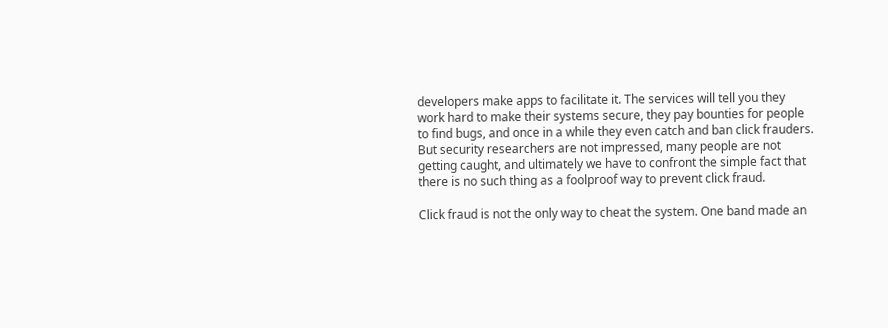developers make apps to facilitate it. The services will tell you they work hard to make their systems secure, they pay bounties for people to find bugs, and once in a while they even catch and ban click frauders. But security researchers are not impressed, many people are not getting caught, and ultimately we have to confront the simple fact that there is no such thing as a foolproof way to prevent click fraud.

Click fraud is not the only way to cheat the system. One band made an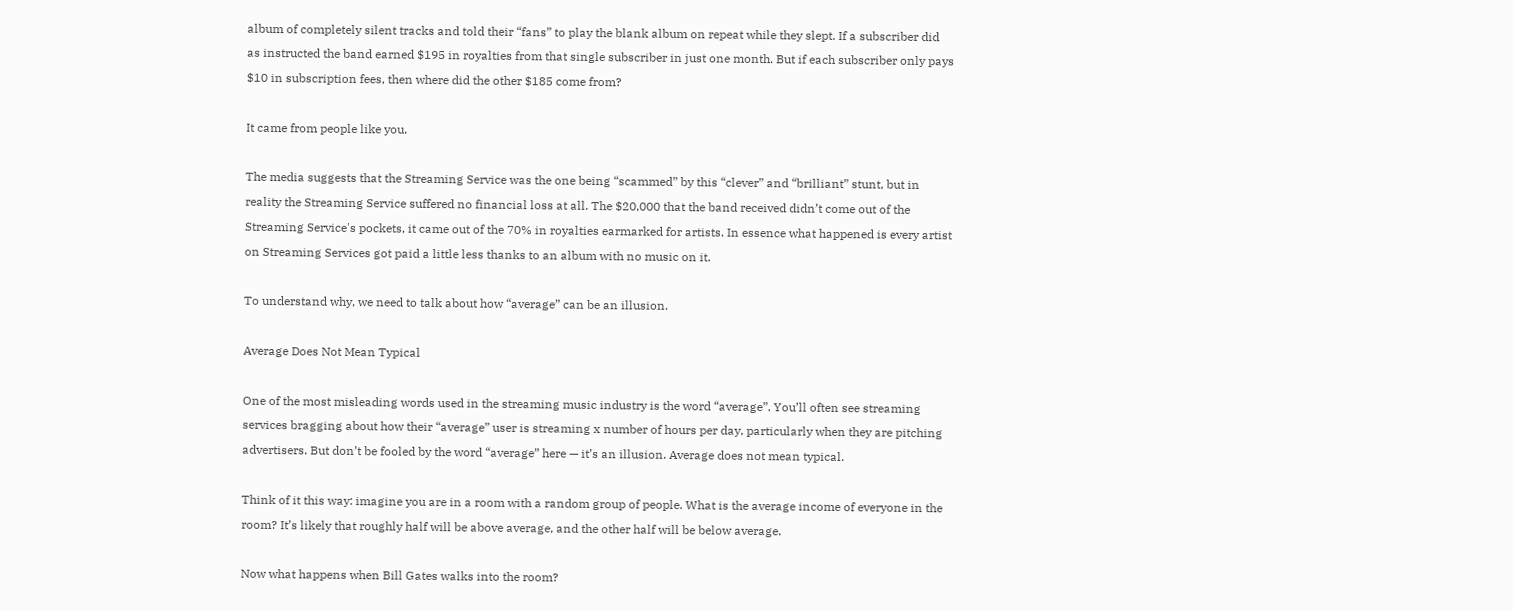album of completely silent tracks and told their “fans” to play the blank album on repeat while they slept. If a subscriber did as instructed the band earned $195 in royalties from that single subscriber in just one month. But if each subscriber only pays $10 in subscription fees, then where did the other $185 come from?

It came from people like you.

The media suggests that the Streaming Service was the one being “scammed” by this “clever” and “brilliant” stunt, but in reality the Streaming Service suffered no financial loss at all. The $20,000 that the band received didn’t come out of the Streaming Service's pockets, it came out of the 70% in royalties earmarked for artists. In essence what happened is every artist on Streaming Services got paid a little less thanks to an album with no music on it.

To understand why, we need to talk about how “average” can be an illusion.

Average Does Not Mean Typical

One of the most misleading words used in the streaming music industry is the word “average”. You’ll often see streaming services bragging about how their “average” user is streaming x number of hours per day, particularly when they are pitching advertisers. But don’t be fooled by the word “average” here — it’s an illusion. Average does not mean typical.

Think of it this way: imagine you are in a room with a random group of people. What is the average income of everyone in the room? It’s likely that roughly half will be above average, and the other half will be below average.

Now what happens when Bill Gates walks into the room?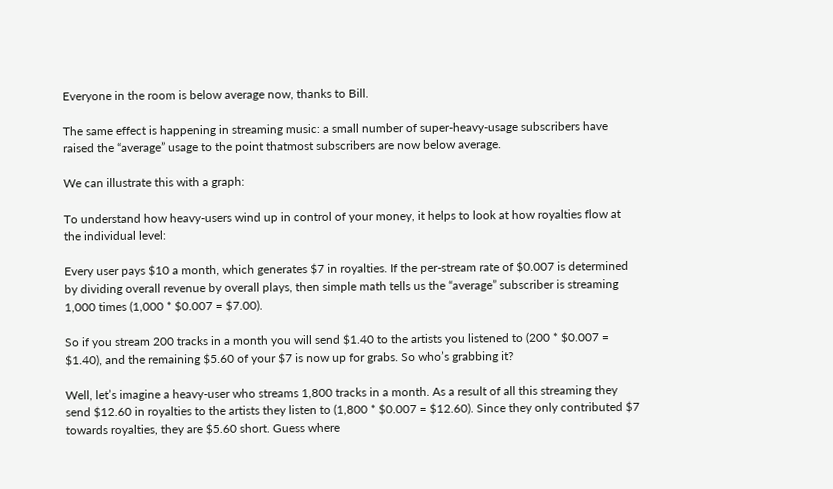Everyone in the room is below average now, thanks to Bill.

The same effect is happening in streaming music: a small number of super-heavy-usage subscribers have raised the “average” usage to the point thatmost subscribers are now below average.

We can illustrate this with a graph:

To understand how heavy-users wind up in control of your money, it helps to look at how royalties flow at the individual level:

Every user pays $10 a month, which generates $7 in royalties. If the per-stream rate of $0.007 is determined by dividing overall revenue by overall plays, then simple math tells us the “average” subscriber is streaming 1,000 times (1,000 * $0.007 = $7.00).

So if you stream 200 tracks in a month you will send $1.40 to the artists you listened to (200 * $0.007 = $1.40), and the remaining $5.60 of your $7 is now up for grabs. So who’s grabbing it?

Well, let’s imagine a heavy-user who streams 1,800 tracks in a month. As a result of all this streaming they send $12.60 in royalties to the artists they listen to (1,800 * $0.007 = $12.60). Since they only contributed $7 towards royalties, they are $5.60 short. Guess where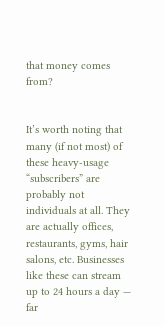that money comes from?


It’s worth noting that many (if not most) of these heavy-usage “subscribers” are probably not individuals at all. They are actually offices, restaurants, gyms, hair salons, etc. Businesses like these can stream up to 24 hours a day — far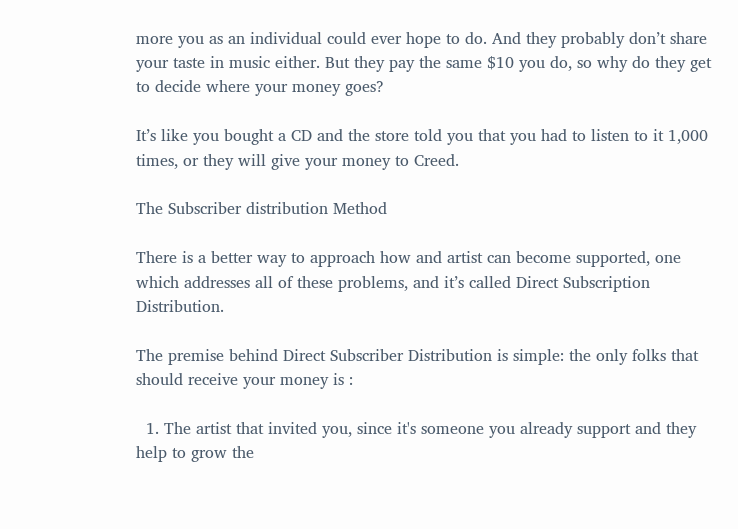more you as an individual could ever hope to do. And they probably don’t share your taste in music either. But they pay the same $10 you do, so why do they get to decide where your money goes?

It’s like you bought a CD and the store told you that you had to listen to it 1,000 times, or they will give your money to Creed.

The Subscriber distribution Method

There is a better way to approach how and artist can become supported, one which addresses all of these problems, and it’s called Direct Subscription Distribution.

The premise behind Direct Subscriber Distribution is simple: the only folks that should receive your money is :

  1. The artist that invited you, since it's someone you already support and they help to grow the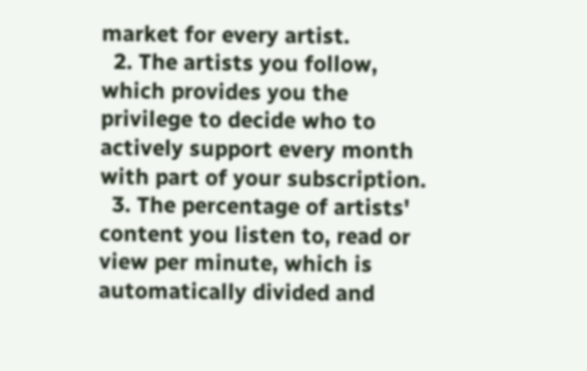market for every artist.
  2. The artists you follow, which provides you the privilege to decide who to actively support every month with part of your subscription.
  3. The percentage of artists' content you listen to, read or view per minute, which is automatically divided and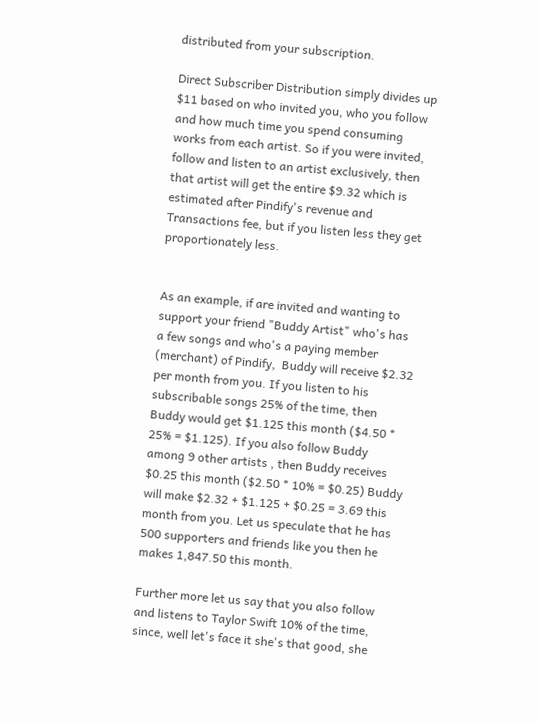distributed from your subscription.

Direct Subscriber Distribution simply divides up $11 based on who invited you, who you follow and how much time you spend consuming works from each artist. So if you were invited, follow and listen to an artist exclusively, then that artist will get the entire $9.32 which is estimated after Pindify's revenue and Transactions fee, but if you listen less they get proportionately less.


As an example, if are invited and wanting to support your friend "Buddy Artist" who's has a few songs and who's a paying member (merchant) of Pindify,  Buddy will receive $2.32 per month from you. If you listen to his subscribable songs 25% of the time, then Buddy would get $1.125 this month ($4.50 * 25% = $1.125). If you also follow Buddy among 9 other artists , then Buddy receives  $0.25 this month ($2.50 * 10% = $0.25) Buddy will make $2.32 + $1.125 + $0.25 = 3.69 this month from you. Let us speculate that he has 500 supporters and friends like you then he makes 1,847.50 this month.

Further more let us say that you also follow and listens to Taylor Swift 10% of the time, since, well let's face it she's that good, she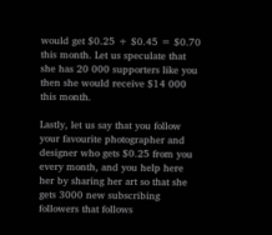would get $0.25 + $0.45 = $0.70 this month. Let us speculate that she has 20 000 supporters like you then she would receive $14 000 this month.

Lastly, let us say that you follow your favourite photographer and designer who gets $0.25 from you every month, and you help here her by sharing her art so that she gets 3000 new subscribing followers that follows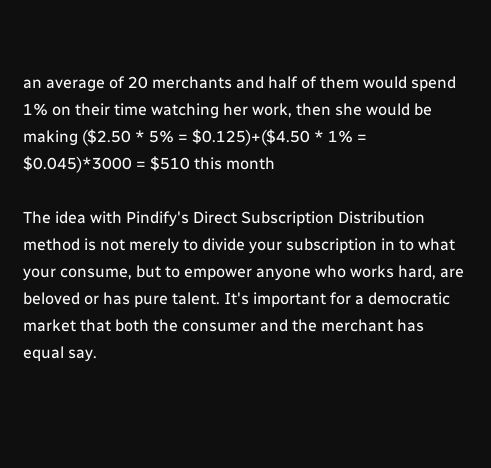an average of 20 merchants and half of them would spend 1% on their time watching her work, then she would be making ($2.50 * 5% = $0.125)+($4.50 * 1% = $0.045)*3000 = $510 this month

The idea with Pindify's Direct Subscription Distribution method is not merely to divide your subscription in to what your consume, but to empower anyone who works hard, are beloved or has pure talent. It's important for a democratic market that both the consumer and the merchant has equal say.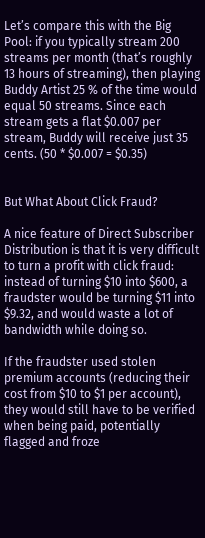Let’s compare this with the Big Pool: if you typically stream 200 streams per month (that’s roughly 13 hours of streaming), then playing Buddy Artist 25 % of the time would equal 50 streams. Since each stream gets a flat $0.007 per stream, Buddy will receive just 35 cents. (50 * $0.007 = $0.35)


But What About Click Fraud?

A nice feature of Direct Subscriber Distribution is that it is very difficult to turn a profit with click fraud: instead of turning $10 into $600, a fraudster would be turning $11 into $9.32, and would waste a lot of bandwidth while doing so.

If the fraudster used stolen premium accounts (reducing their cost from $10 to $1 per account), they would still have to be verified when being paid, potentially flagged and froze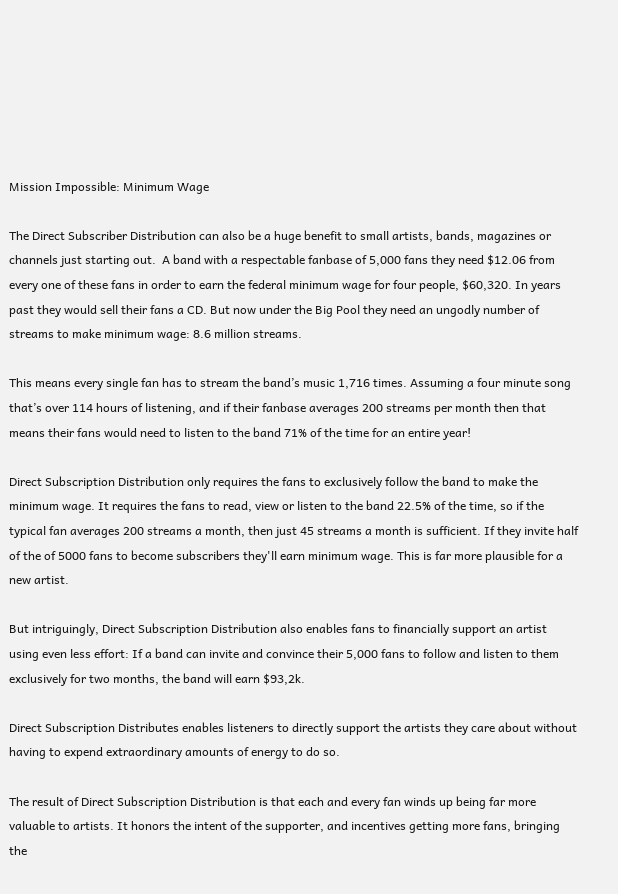Mission Impossible: Minimum Wage

The Direct Subscriber Distribution can also be a huge benefit to small artists, bands, magazines or channels just starting out.  A band with a respectable fanbase of 5,000 fans they need $12.06 from every one of these fans in order to earn the federal minimum wage for four people, $60,320. In years past they would sell their fans a CD. But now under the Big Pool they need an ungodly number of streams to make minimum wage: 8.6 million streams.

This means every single fan has to stream the band’s music 1,716 times. Assuming a four minute song that’s over 114 hours of listening, and if their fanbase averages 200 streams per month then that means their fans would need to listen to the band 71% of the time for an entire year!

Direct Subscription Distribution only requires the fans to exclusively follow the band to make the minimum wage. It requires the fans to read, view or listen to the band 22.5% of the time, so if the typical fan averages 200 streams a month, then just 45 streams a month is sufficient. If they invite half of the of 5000 fans to become subscribers they'll earn minimum wage. This is far more plausible for a new artist.

But intriguingly, Direct Subscription Distribution also enables fans to financially support an artist using even less effort: If a band can invite and convince their 5,000 fans to follow and listen to them exclusively for two months, the band will earn $93,2k.

Direct Subscription Distributes enables listeners to directly support the artists they care about without having to expend extraordinary amounts of energy to do so.

The result of Direct Subscription Distribution is that each and every fan winds up being far more valuable to artists. It honors the intent of the supporter, and incentives getting more fans, bringing the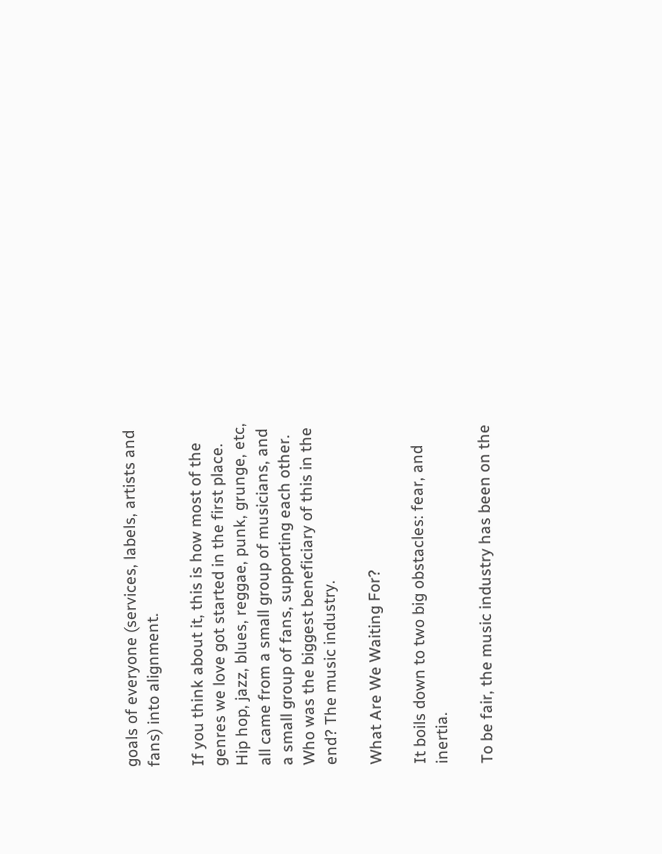goals of everyone (services, labels, artists and fans) into alignment.

If you think about it, this is how most of the genres we love got started in the first place. Hip hop, jazz, blues, reggae, punk, grunge, etc, all came from a small group of musicians, and a small group of fans, supporting each other. Who was the biggest beneficiary of this in the end? The music industry.

What Are We Waiting For?

It boils down to two big obstacles: fear, and inertia.

To be fair, the music industry has been on the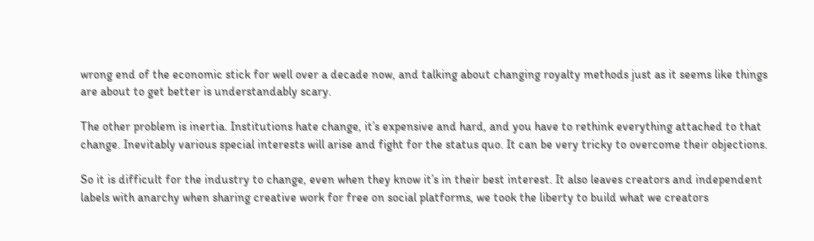wrong end of the economic stick for well over a decade now, and talking about changing royalty methods just as it seems like things are about to get better is understandably scary.

The other problem is inertia. Institutions hate change, it’s expensive and hard, and you have to rethink everything attached to that change. Inevitably various special interests will arise and fight for the status quo. It can be very tricky to overcome their objections.

So it is difficult for the industry to change, even when they know it’s in their best interest. It also leaves creators and independent labels with anarchy when sharing creative work for free on social platforms, we took the liberty to build what we creators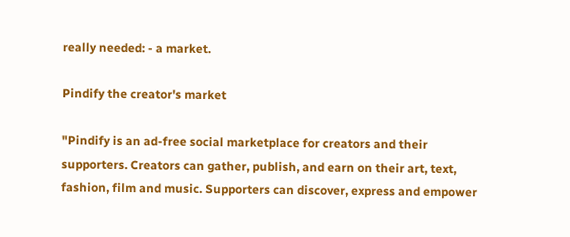really needed: - a market.

Pindify the creator's market

"Pindify is an ad-free social marketplace for creators and their supporters. Creators can gather, publish, and earn on their art, text, fashion, film and music. Supporters can discover, express and empower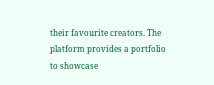their favourite creators. The platform provides a portfolio to showcase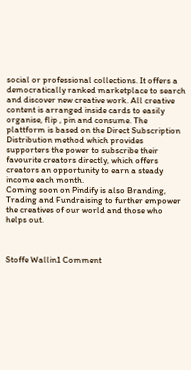social or professional collections. It offers a democratically ranked marketplace to search and discover new creative work. All creative content is arranged inside cards to easily organise, flip , pin and consume. The plattform is based on the Direct Subscription Distribution method which provides supporters the power to subscribe their favourite creators directly, which offers creators an opportunity to earn a steady income each month.
Coming soon on Pindify is also Branding, Trading and Fundraising to further empower the creatives of our world and those who helps out.



Stoffe Wallin1 Comment